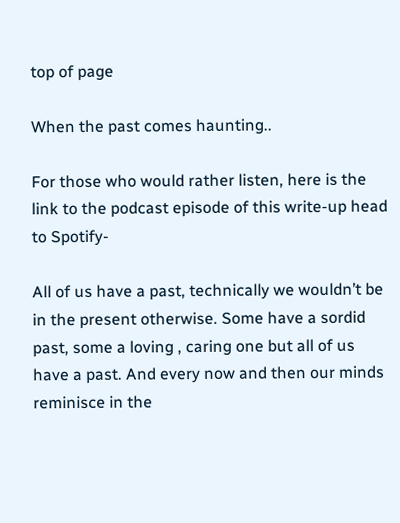top of page

When the past comes haunting..

For those who would rather listen, here is the link to the podcast episode of this write-up head to Spotify-

All of us have a past, technically we wouldn’t be in the present otherwise. Some have a sordid past, some a loving , caring one but all of us have a past. And every now and then our minds reminisce in the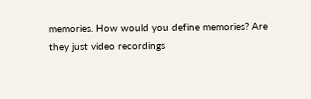memories. How would you define memories? Are they just video recordings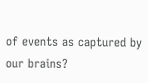of events as captured by our brains?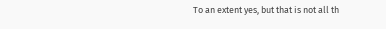To an extent yes, but that is not all th